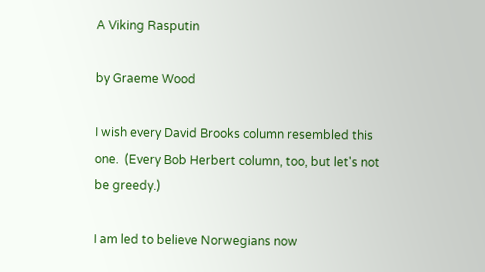A Viking Rasputin

by Graeme Wood

I wish every David Brooks column resembled this one.  (Every Bob Herbert column, too, but let's not be greedy.)

I am led to believe Norwegians now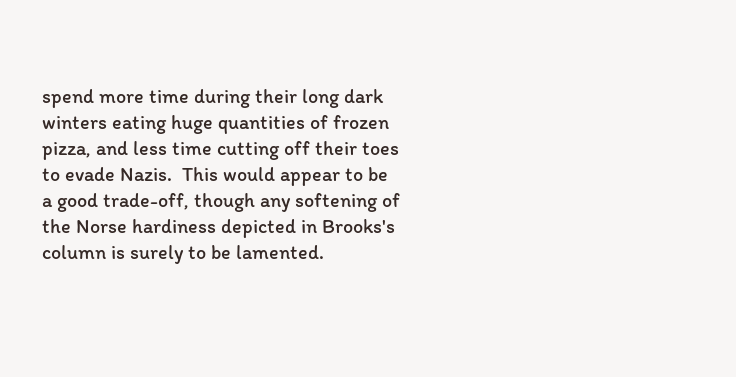spend more time during their long dark winters eating huge quantities of frozen pizza, and less time cutting off their toes to evade Nazis.  This would appear to be a good trade-off, though any softening of the Norse hardiness depicted in Brooks's column is surely to be lamented.